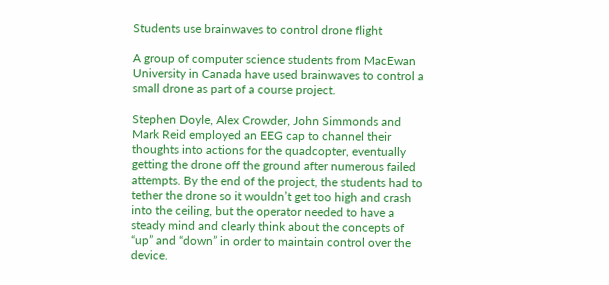Students use brainwaves to control drone flight

A group of computer science students from MacEwan University in Canada have used brainwaves to control a small drone as part of a course project.

Stephen Doyle, Alex Crowder, John Simmonds and Mark Reid employed an EEG cap to channel their thoughts into actions for the quadcopter, eventually getting the drone off the ground after numerous failed attempts. By the end of the project, the students had to tether the drone so it wouldn’t get too high and crash into the ceiling, but the operator needed to have a steady mind and clearly think about the concepts of “up” and “down” in order to maintain control over the device.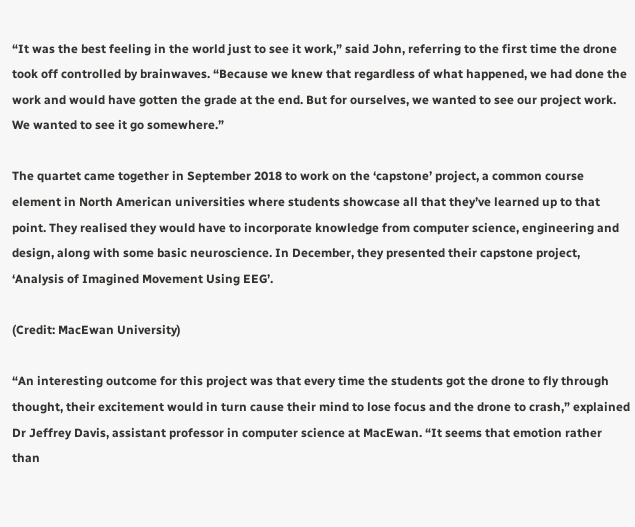“It was the best feeling in the world just to see it work,” said John, referring to the first time the drone took off controlled by brainwaves. “Because we knew that regardless of what happened, we had done the work and would have gotten the grade at the end. But for ourselves, we wanted to see our project work. We wanted to see it go somewhere.”

The quartet came together in September 2018 to work on the ‘capstone’ project, a common course element in North American universities where students showcase all that they’ve learned up to that point. They realised they would have to incorporate knowledge from computer science, engineering and design, along with some basic neuroscience. In December, they presented their capstone project, ‘Analysis of Imagined Movement Using EEG’.

(Credit: MacEwan University)

“An interesting outcome for this project was that every time the students got the drone to fly through thought, their excitement would in turn cause their mind to lose focus and the drone to crash,” explained Dr Jeffrey Davis, assistant professor in computer science at MacEwan. “It seems that emotion rather than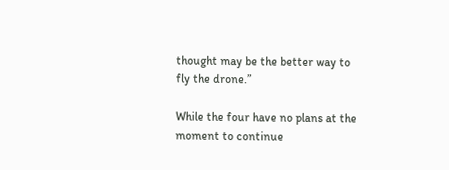thought may be the better way to fly the drone.”

While the four have no plans at the moment to continue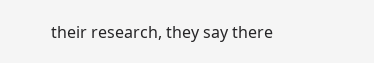their research, they say there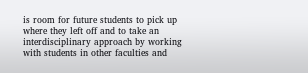is room for future students to pick up where they left off and to take an interdisciplinary approach by working with students in other faculties and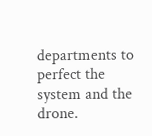departments to perfect the system and the drone.